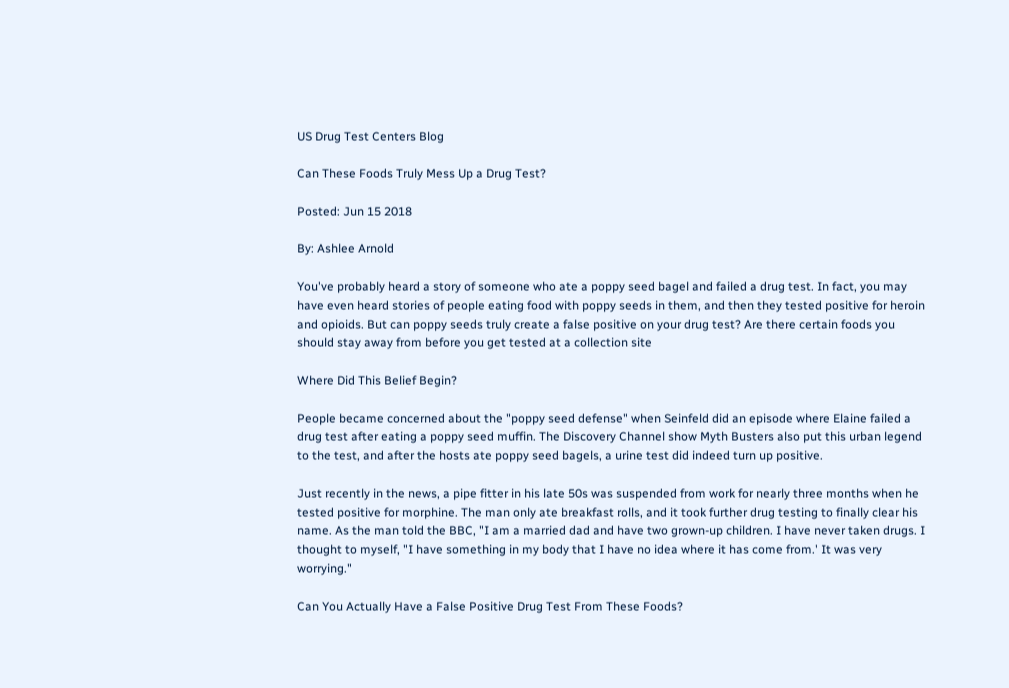US Drug Test Centers Blog

Can These Foods Truly Mess Up a Drug Test?

Posted: Jun 15 2018

By: Ashlee Arnold

You've probably heard a story of someone who ate a poppy seed bagel and failed a drug test. In fact, you may have even heard stories of people eating food with poppy seeds in them, and then they tested positive for heroin and opioids. But can poppy seeds truly create a false positive on your drug test? Are there certain foods you should stay away from before you get tested at a collection site

Where Did This Belief Begin?

People became concerned about the "poppy seed defense" when Seinfeld did an episode where Elaine failed a drug test after eating a poppy seed muffin. The Discovery Channel show Myth Busters also put this urban legend to the test, and after the hosts ate poppy seed bagels, a urine test did indeed turn up positive.

Just recently in the news, a pipe fitter in his late 50s was suspended from work for nearly three months when he tested positive for morphine. The man only ate breakfast rolls, and it took further drug testing to finally clear his name. As the man told the BBC, "I am a married dad and have two grown-up children. I have never taken drugs. I thought to myself, "I have something in my body that I have no idea where it has come from.' It was very worrying."

Can You Actually Have a False Positive Drug Test From These Foods?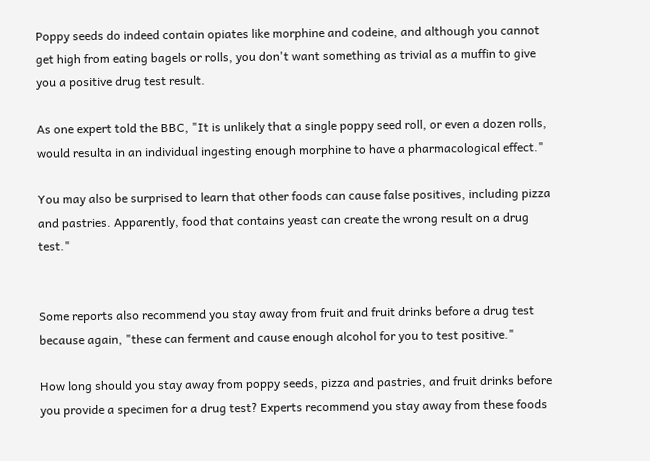Poppy seeds do indeed contain opiates like morphine and codeine, and although you cannot get high from eating bagels or rolls, you don't want something as trivial as a muffin to give you a positive drug test result.

As one expert told the BBC, "It is unlikely that a single poppy seed roll, or even a dozen rolls, would resulta in an individual ingesting enough morphine to have a pharmacological effect."

You may also be surprised to learn that other foods can cause false positives, including pizza and pastries. Apparently, food that contains yeast can create the wrong result on a drug test."


Some reports also recommend you stay away from fruit and fruit drinks before a drug test because again, "these can ferment and cause enough alcohol for you to test positive."

How long should you stay away from poppy seeds, pizza and pastries, and fruit drinks before you provide a specimen for a drug test? Experts recommend you stay away from these foods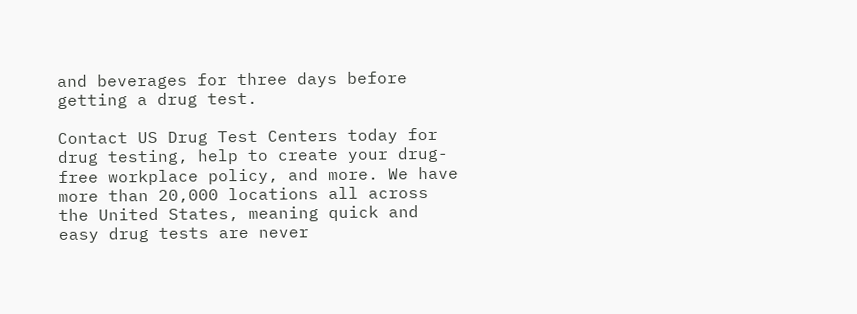and beverages for three days before getting a drug test.

Contact US Drug Test Centers today for drug testing, help to create your drug-free workplace policy, and more. We have more than 20,000 locations all across the United States, meaning quick and easy drug tests are never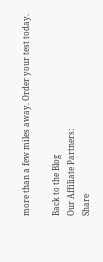more than a few miles away. Order your test today.

Back to the Blog
Our Affiliate Partners:
Share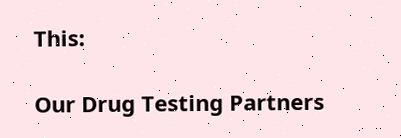This:

Our Drug Testing Partners